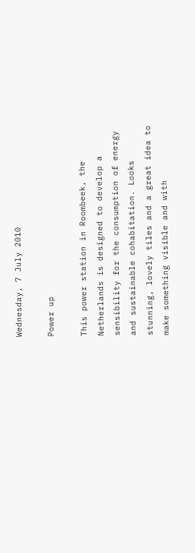Wednesday, 7 July 2010

Power up

This power station in Roombeek, the Netherlands is designed to develop a sensibility for the consumption of energy and sustainable cohabitation. Looks stunning, lovely tiles and a great idea to make something visible and with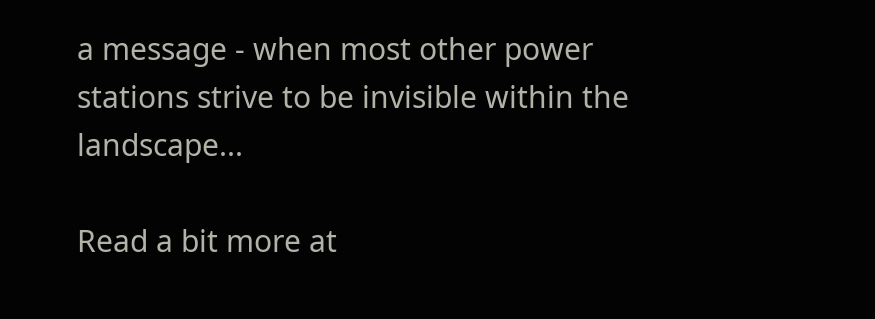a message - when most other power stations strive to be invisible within the landscape...

Read a bit more at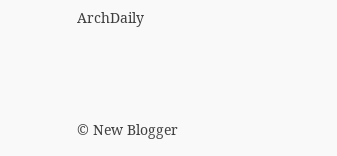ArchDaily



© New Blogger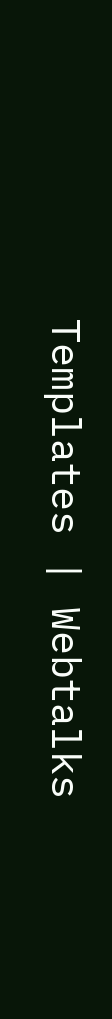Templates | Webtalks